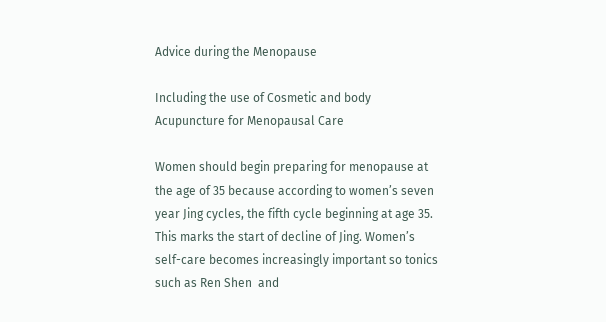Advice during the Menopause

Including the use of Cosmetic and body Acupuncture for Menopausal Care

Women should begin preparing for menopause at the age of 35 because according to women’s seven year Jing cycles, the fifth cycle beginning at age 35. This marks the start of decline of Jing. Women’s self-care becomes increasingly important so tonics such as Ren Shen  and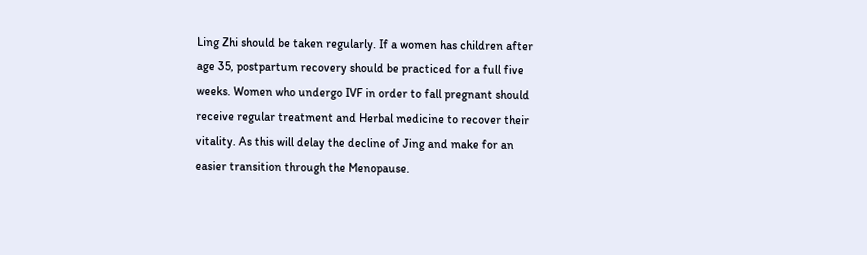Ling Zhi should be taken regularly. If a women has children after age 35, postpartum recovery should be practiced for a full five weeks. Women who undergo IVF in order to fall pregnant should receive regular treatment and Herbal medicine to recover their vitality. As this will delay the decline of Jing and make for an easier transition through the Menopause.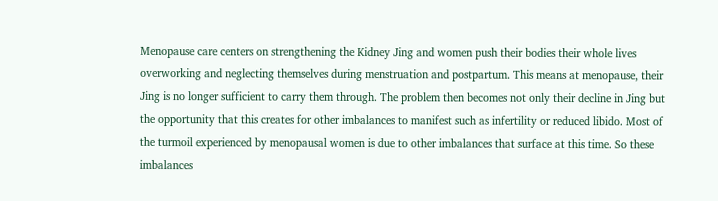Menopause care centers on strengthening the Kidney Jing and women push their bodies their whole lives overworking and neglecting themselves during menstruation and postpartum. This means at menopause, their Jing is no longer sufficient to carry them through. The problem then becomes not only their decline in Jing but the opportunity that this creates for other imbalances to manifest such as infertility or reduced libido. Most of the turmoil experienced by menopausal women is due to other imbalances that surface at this time. So these imbalances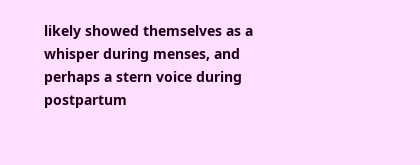likely showed themselves as a whisper during menses, and perhaps a stern voice during postpartum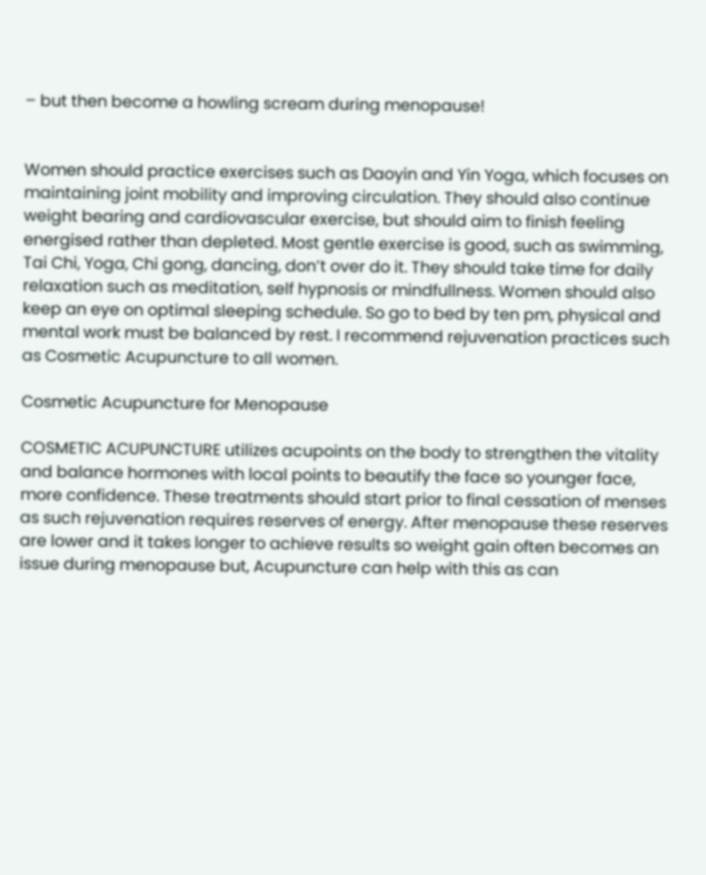– but then become a howling scream during menopause!


Women should practice exercises such as Daoyin and Yin Yoga, which focuses on maintaining joint mobility and improving circulation. They should also continue weight bearing and cardiovascular exercise, but should aim to finish feeling energised rather than depleted. Most gentle exercise is good, such as swimming, Tai Chi, Yoga, Chi gong, dancing, don’t over do it. They should take time for daily relaxation such as meditation, self hypnosis or mindfullness. Women should also keep an eye on optimal sleeping schedule. So go to bed by ten pm, physical and mental work must be balanced by rest. I recommend rejuvenation practices such as Cosmetic Acupuncture to all women.

Cosmetic Acupuncture for Menopause

COSMETIC ACUPUNCTURE utilizes acupoints on the body to strengthen the vitality and balance hormones with local points to beautify the face so younger face, more confidence. These treatments should start prior to final cessation of menses as such rejuvenation requires reserves of energy. After menopause these reserves are lower and it takes longer to achieve results so weight gain often becomes an issue during menopause but, Acupuncture can help with this as can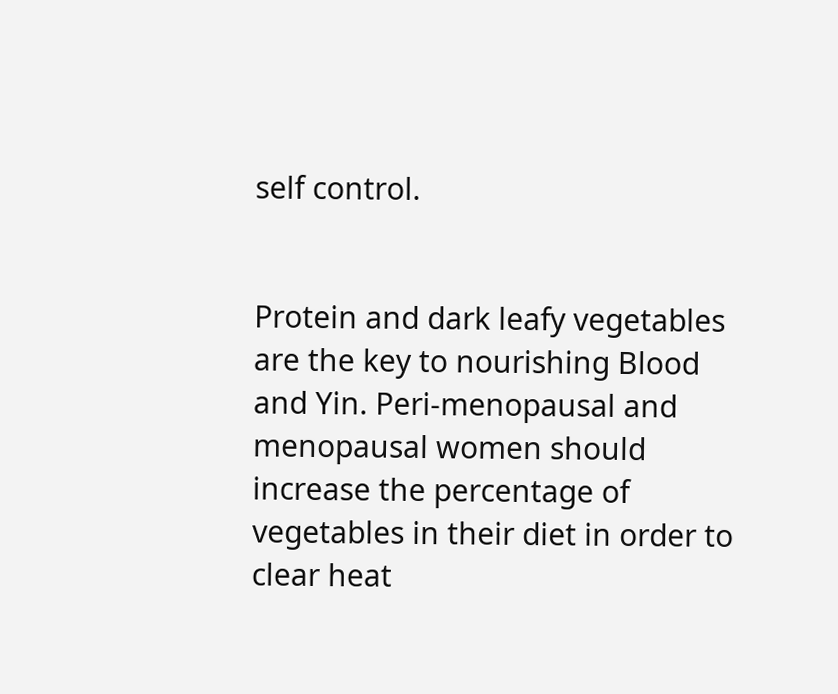self control.


Protein and dark leafy vegetables are the key to nourishing Blood and Yin. Peri-menopausal and menopausal women should increase the percentage of vegetables in their diet in order to clear heat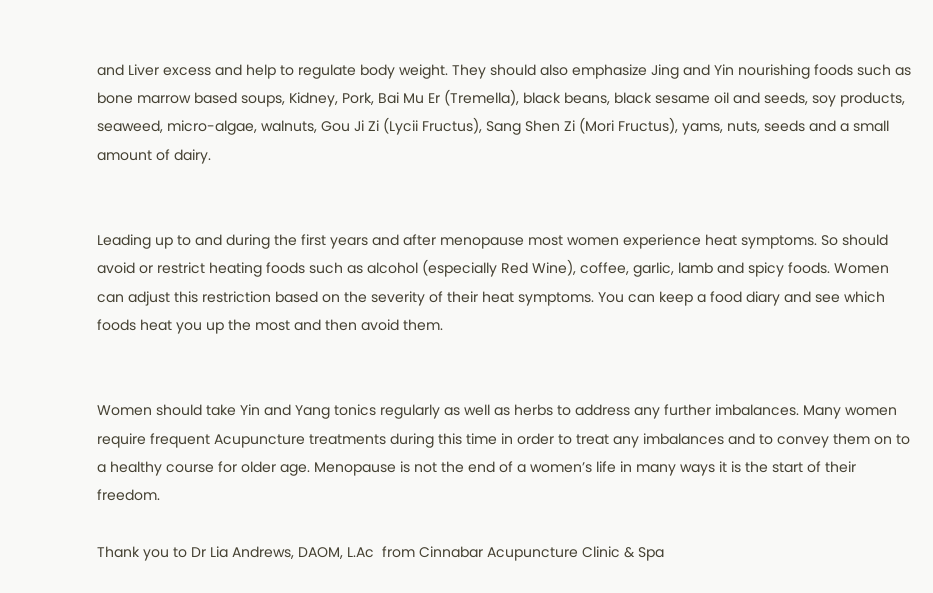and Liver excess and help to regulate body weight. They should also emphasize Jing and Yin nourishing foods such as bone marrow based soups, Kidney, Pork, Bai Mu Er (Tremella), black beans, black sesame oil and seeds, soy products, seaweed, micro-algae, walnuts, Gou Ji Zi (Lycii Fructus), Sang Shen Zi (Mori Fructus), yams, nuts, seeds and a small amount of dairy.


Leading up to and during the first years and after menopause most women experience heat symptoms. So should avoid or restrict heating foods such as alcohol (especially Red Wine), coffee, garlic, lamb and spicy foods. Women can adjust this restriction based on the severity of their heat symptoms. You can keep a food diary and see which foods heat you up the most and then avoid them.


Women should take Yin and Yang tonics regularly as well as herbs to address any further imbalances. Many women require frequent Acupuncture treatments during this time in order to treat any imbalances and to convey them on to a healthy course for older age. Menopause is not the end of a women’s life in many ways it is the start of their freedom.

Thank you to Dr Lia Andrews, DAOM, L.Ac  from Cinnabar Acupuncture Clinic & Spa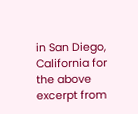in San Diego, California for the above excerpt from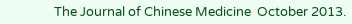The Journal of Chinese Medicine  October 2013.